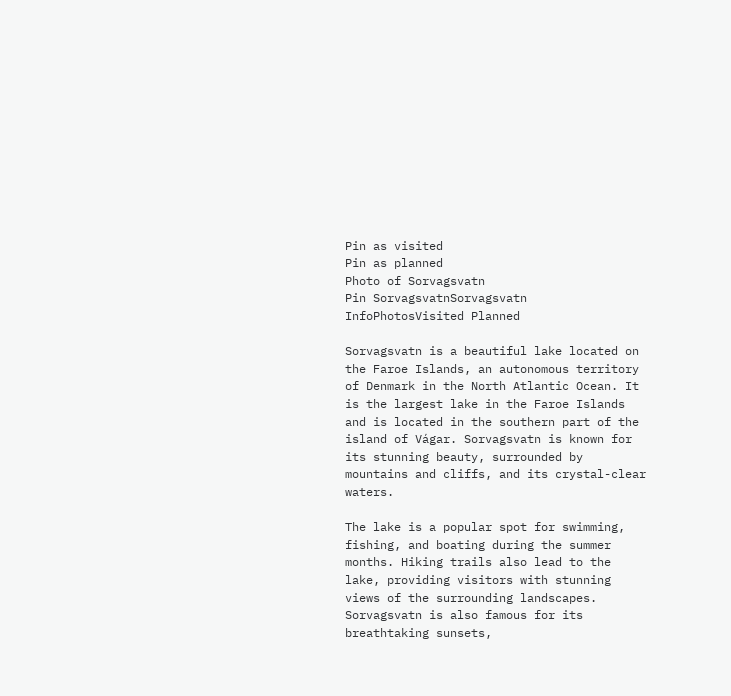Pin as visited
Pin as planned
Photo of Sorvagsvatn
Pin SorvagsvatnSorvagsvatn
InfoPhotosVisited Planned

Sorvagsvatn is a beautiful lake located on the Faroe Islands, an autonomous territory of Denmark in the North Atlantic Ocean. It is the largest lake in the Faroe Islands and is located in the southern part of the island of Vágar. Sorvagsvatn is known for its stunning beauty, surrounded by mountains and cliffs, and its crystal-clear waters.

The lake is a popular spot for swimming, fishing, and boating during the summer months. Hiking trails also lead to the lake, providing visitors with stunning views of the surrounding landscapes. Sorvagsvatn is also famous for its breathtaking sunsets,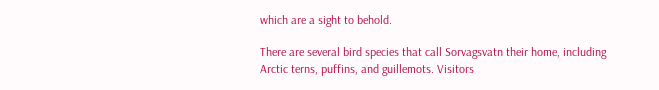which are a sight to behold.

There are several bird species that call Sorvagsvatn their home, including Arctic terns, puffins, and guillemots. Visitors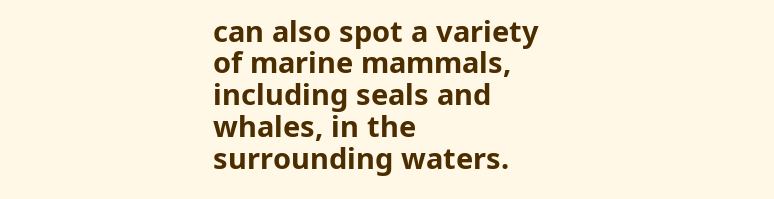can also spot a variety of marine mammals, including seals and whales, in the surrounding waters.